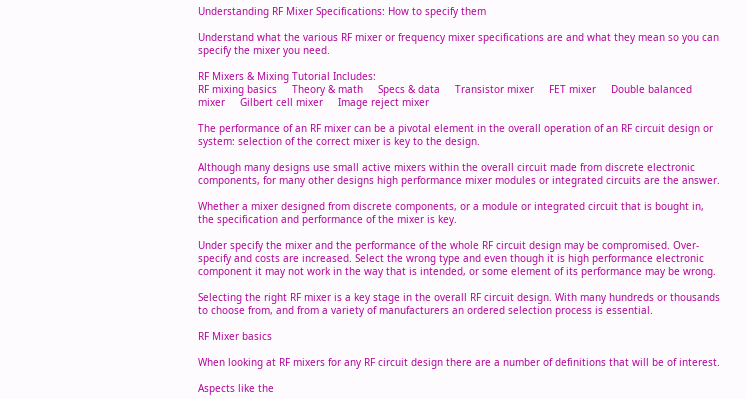Understanding RF Mixer Specifications: How to specify them

Understand what the various RF mixer or frequency mixer specifications are and what they mean so you can specify the mixer you need.

RF Mixers & Mixing Tutorial Includes:
RF mixing basics     Theory & math     Specs & data     Transistor mixer     FET mixer     Double balanced mixer     Gilbert cell mixer     Image reject mixer

The performance of an RF mixer can be a pivotal element in the overall operation of an RF circuit design or system: selection of the correct mixer is key to the design.

Although many designs use small active mixers within the overall circuit made from discrete electronic components, for many other designs high performance mixer modules or integrated circuits are the answer.

Whether a mixer designed from discrete components, or a module or integrated circuit that is bought in, the specification and performance of the mixer is key.

Under specify the mixer and the performance of the whole RF circuit design may be compromised. Over-specify and costs are increased. Select the wrong type and even though it is high performance electronic component it may not work in the way that is intended, or some element of its performance may be wrong.

Selecting the right RF mixer is a key stage in the overall RF circuit design. With many hundreds or thousands to choose from, and from a variety of manufacturers an ordered selection process is essential.

RF Mixer basics

When looking at RF mixers for any RF circuit design there are a number of definitions that will be of interest.

Aspects like the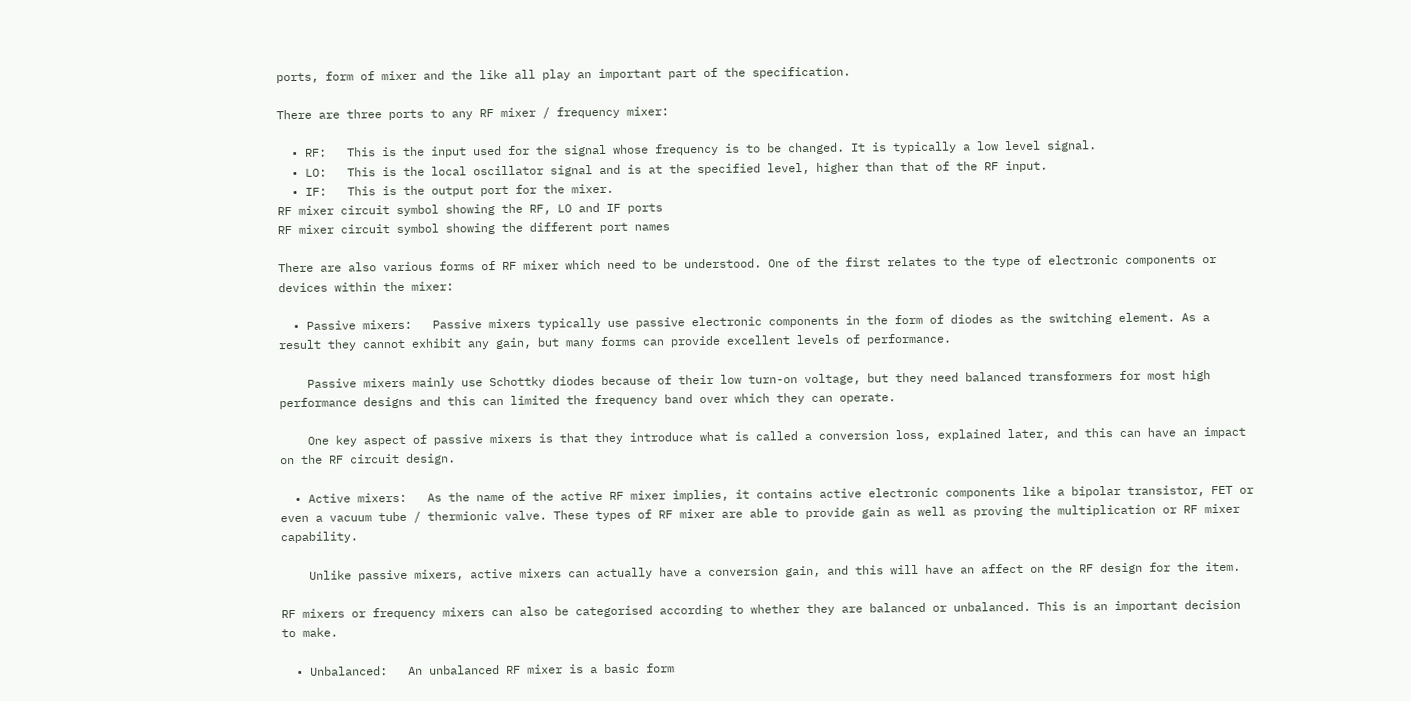ports, form of mixer and the like all play an important part of the specification.

There are three ports to any RF mixer / frequency mixer:

  • RF:   This is the input used for the signal whose frequency is to be changed. It is typically a low level signal.
  • LO:   This is the local oscillator signal and is at the specified level, higher than that of the RF input.
  • IF:   This is the output port for the mixer.
RF mixer circuit symbol showing the RF, LO and IF ports
RF mixer circuit symbol showing the different port names

There are also various forms of RF mixer which need to be understood. One of the first relates to the type of electronic components or devices within the mixer:

  • Passive mixers:   Passive mixers typically use passive electronic components in the form of diodes as the switching element. As a result they cannot exhibit any gain, but many forms can provide excellent levels of performance.

    Passive mixers mainly use Schottky diodes because of their low turn-on voltage, but they need balanced transformers for most high performance designs and this can limited the frequency band over which they can operate.

    One key aspect of passive mixers is that they introduce what is called a conversion loss, explained later, and this can have an impact on the RF circuit design.

  • Active mixers:   As the name of the active RF mixer implies, it contains active electronic components like a bipolar transistor, FET or even a vacuum tube / thermionic valve. These types of RF mixer are able to provide gain as well as proving the multiplication or RF mixer capability.

    Unlike passive mixers, active mixers can actually have a conversion gain, and this will have an affect on the RF design for the item.

RF mixers or frequency mixers can also be categorised according to whether they are balanced or unbalanced. This is an important decision to make.

  • Unbalanced:   An unbalanced RF mixer is a basic form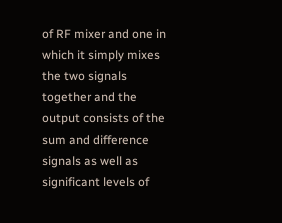of RF mixer and one in which it simply mixes the two signals together and the output consists of the sum and difference signals as well as significant levels of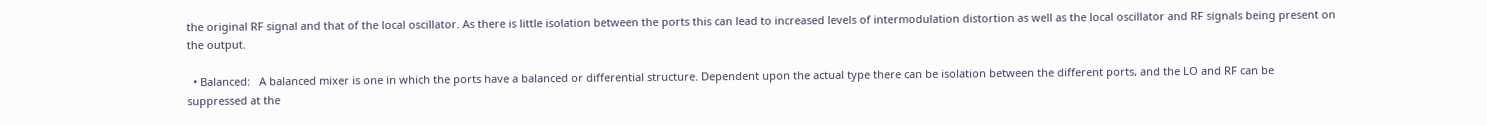the original RF signal and that of the local oscillator. As there is little isolation between the ports this can lead to increased levels of intermodulation distortion as well as the local oscillator and RF signals being present on the output.

  • Balanced:   A balanced mixer is one in which the ports have a balanced or differential structure. Dependent upon the actual type there can be isolation between the different ports, and the LO and RF can be suppressed at the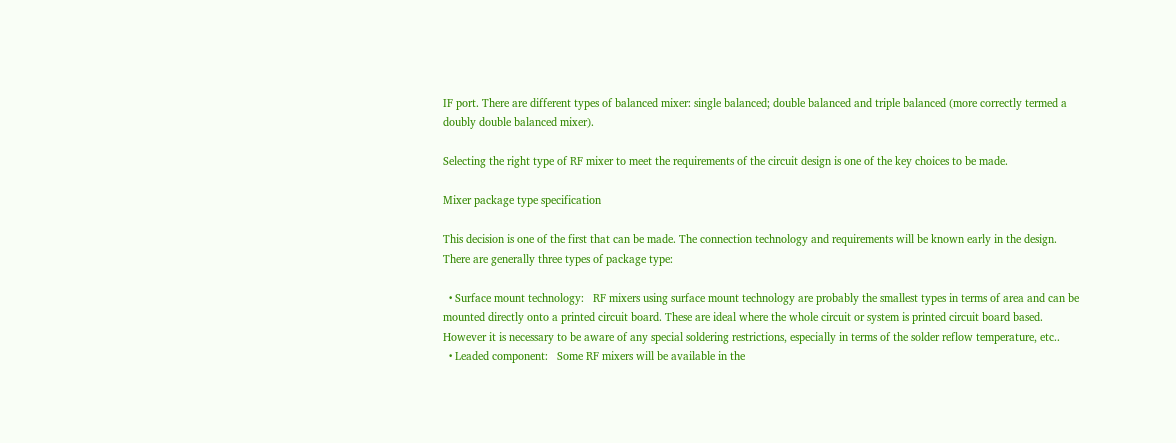IF port. There are different types of balanced mixer: single balanced; double balanced and triple balanced (more correctly termed a doubly double balanced mixer).

Selecting the right type of RF mixer to meet the requirements of the circuit design is one of the key choices to be made.

Mixer package type specification

This decision is one of the first that can be made. The connection technology and requirements will be known early in the design. There are generally three types of package type:

  • Surface mount technology:   RF mixers using surface mount technology are probably the smallest types in terms of area and can be mounted directly onto a printed circuit board. These are ideal where the whole circuit or system is printed circuit board based. However it is necessary to be aware of any special soldering restrictions, especially in terms of the solder reflow temperature, etc..
  • Leaded component:   Some RF mixers will be available in the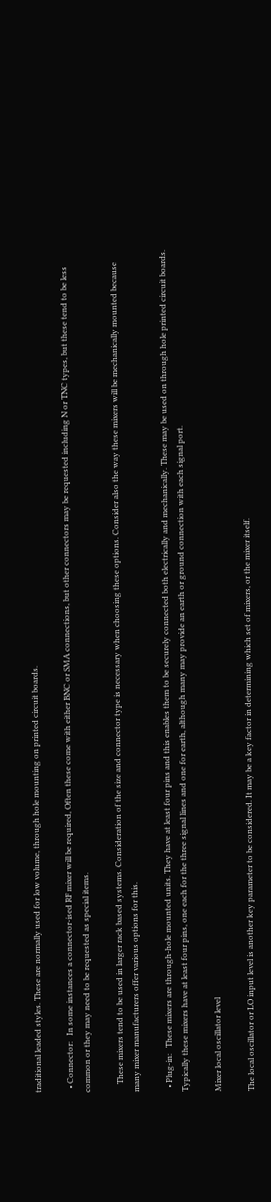traditional leaded styles. These are normally used for low volume, through hole mounting on printed circuit boards.

  • Connector:   In some instances a connector-ised RF mixer will be required, Often these come with either BNC or SMA connections, but other connectors may be requested including N or TNC types, but these tend to be less common or they may need to be requested as special items.

    These mixers tend to be used in larger rack based systems. Consideration of the size and connector type is necessary when choosing these options. Consider also the way these mixers will be mechanically mounted because many mixer manufacturers offer various options for this.

  • Plug-in:   These mixers are through-hole mounted units. They have at least four pins and this enables them to be securely connected both electrically and mechanically. These may be used on through hole printed circuit boards. Typically these mixers have at least four pins, one each for the three signal lines and one for earth, although many may provide an earth or ground connection with each signal port.

Mixer local oscillator level

The local oscillator or LO input level is another key parameter to be considered. It may be a key factor in determining which set of mixers, or the mixer itself.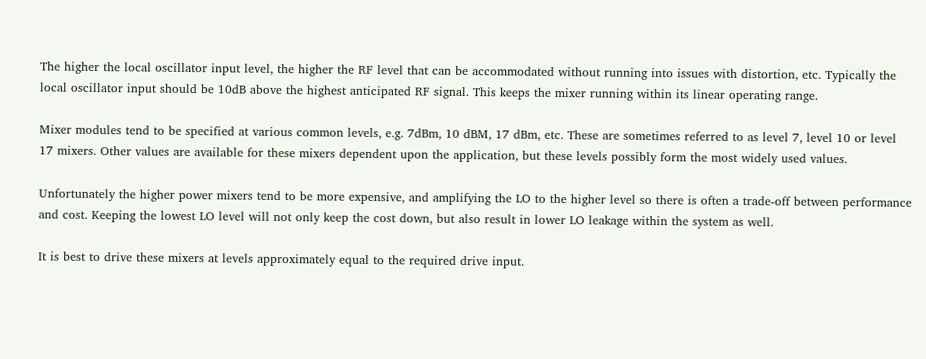The higher the local oscillator input level, the higher the RF level that can be accommodated without running into issues with distortion, etc. Typically the local oscillator input should be 10dB above the highest anticipated RF signal. This keeps the mixer running within its linear operating range.

Mixer modules tend to be specified at various common levels, e.g. 7dBm, 10 dBM, 17 dBm, etc. These are sometimes referred to as level 7, level 10 or level 17 mixers. Other values are available for these mixers dependent upon the application, but these levels possibly form the most widely used values.

Unfortunately the higher power mixers tend to be more expensive, and amplifying the LO to the higher level so there is often a trade-off between performance and cost. Keeping the lowest LO level will not only keep the cost down, but also result in lower LO leakage within the system as well.

It is best to drive these mixers at levels approximately equal to the required drive input.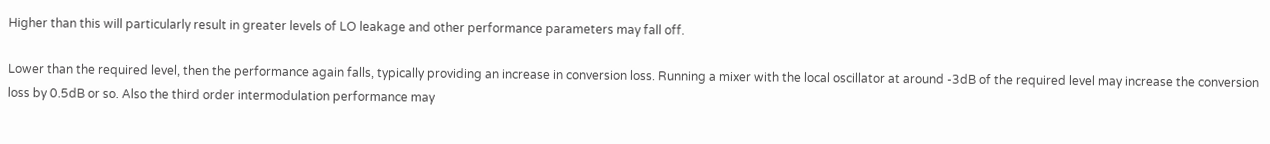Higher than this will particularly result in greater levels of LO leakage and other performance parameters may fall off.

Lower than the required level, then the performance again falls, typically providing an increase in conversion loss. Running a mixer with the local oscillator at around -3dB of the required level may increase the conversion loss by 0.5dB or so. Also the third order intermodulation performance may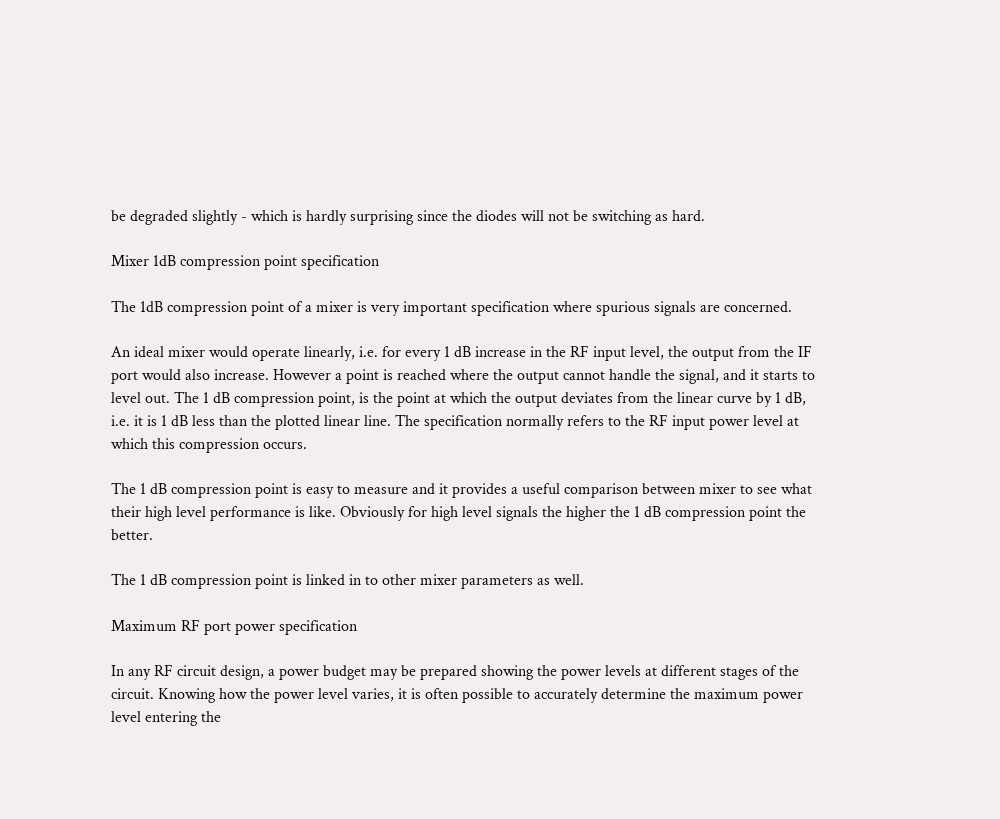be degraded slightly - which is hardly surprising since the diodes will not be switching as hard.

Mixer 1dB compression point specification

The 1dB compression point of a mixer is very important specification where spurious signals are concerned.

An ideal mixer would operate linearly, i.e. for every 1 dB increase in the RF input level, the output from the IF port would also increase. However a point is reached where the output cannot handle the signal, and it starts to level out. The 1 dB compression point, is the point at which the output deviates from the linear curve by 1 dB, i.e. it is 1 dB less than the plotted linear line. The specification normally refers to the RF input power level at which this compression occurs.

The 1 dB compression point is easy to measure and it provides a useful comparison between mixer to see what their high level performance is like. Obviously for high level signals the higher the 1 dB compression point the better.

The 1 dB compression point is linked in to other mixer parameters as well.

Maximum RF port power specification

In any RF circuit design, a power budget may be prepared showing the power levels at different stages of the circuit. Knowing how the power level varies, it is often possible to accurately determine the maximum power level entering the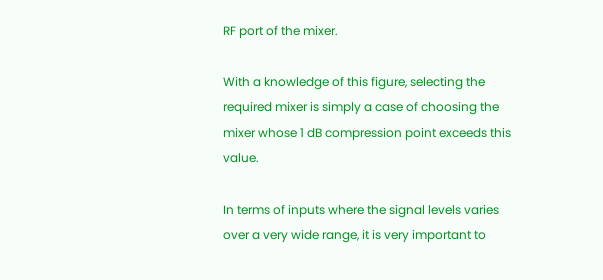RF port of the mixer.

With a knowledge of this figure, selecting the required mixer is simply a case of choosing the mixer whose 1 dB compression point exceeds this value.

In terms of inputs where the signal levels varies over a very wide range, it is very important to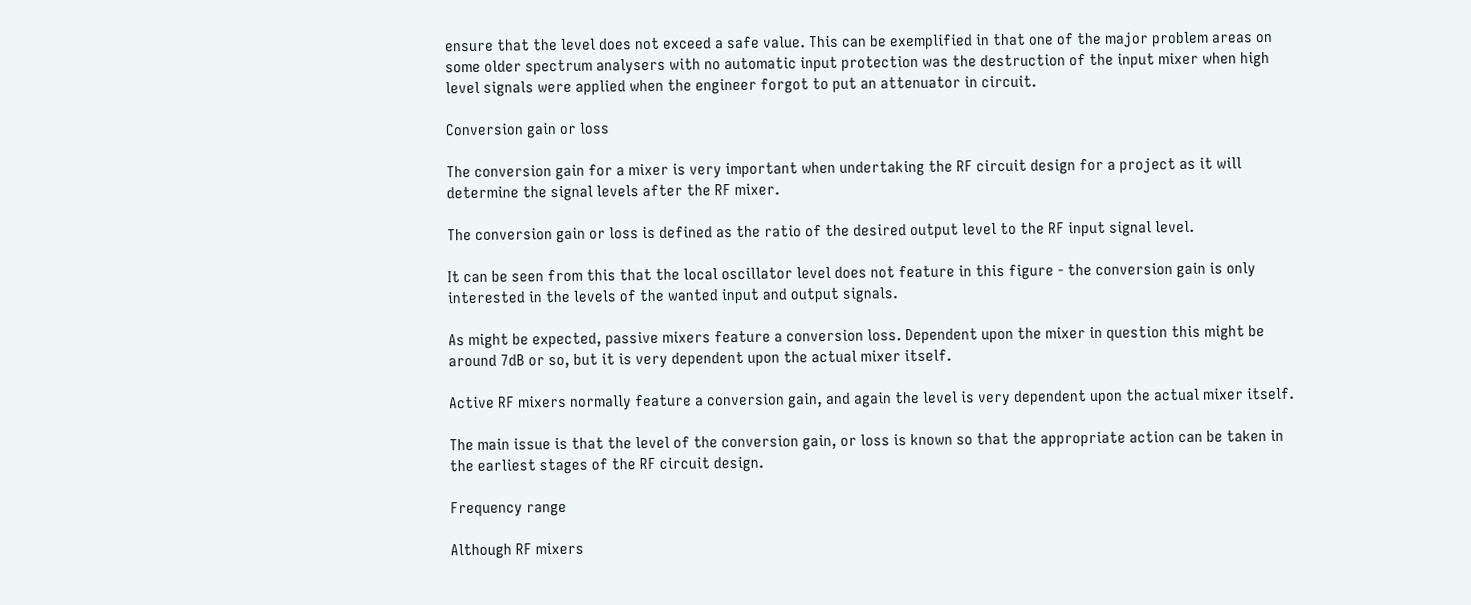ensure that the level does not exceed a safe value. This can be exemplified in that one of the major problem areas on some older spectrum analysers with no automatic input protection was the destruction of the input mixer when high level signals were applied when the engineer forgot to put an attenuator in circuit.

Conversion gain or loss

The conversion gain for a mixer is very important when undertaking the RF circuit design for a project as it will determine the signal levels after the RF mixer.

The conversion gain or loss is defined as the ratio of the desired output level to the RF input signal level.

It can be seen from this that the local oscillator level does not feature in this figure - the conversion gain is only interested in the levels of the wanted input and output signals.

As might be expected, passive mixers feature a conversion loss. Dependent upon the mixer in question this might be around 7dB or so, but it is very dependent upon the actual mixer itself.

Active RF mixers normally feature a conversion gain, and again the level is very dependent upon the actual mixer itself.

The main issue is that the level of the conversion gain, or loss is known so that the appropriate action can be taken in the earliest stages of the RF circuit design.

Frequency range

Although RF mixers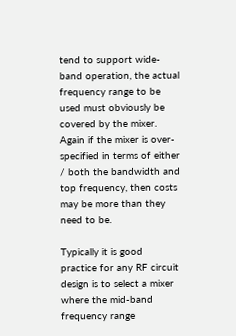tend to support wide-band operation, the actual frequency range to be used must obviously be covered by the mixer. Again if the mixer is over-specified in terms of either / both the bandwidth and top frequency, then costs may be more than they need to be.

Typically it is good practice for any RF circuit design is to select a mixer where the mid-band frequency range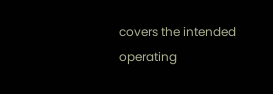covers the intended operating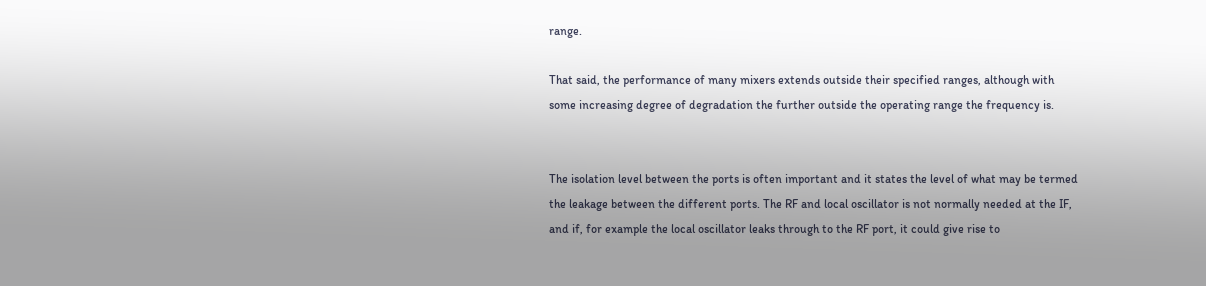range.

That said, the performance of many mixers extends outside their specified ranges, although with some increasing degree of degradation the further outside the operating range the frequency is.


The isolation level between the ports is often important and it states the level of what may be termed the leakage between the different ports. The RF and local oscillator is not normally needed at the IF, and if, for example the local oscillator leaks through to the RF port, it could give rise to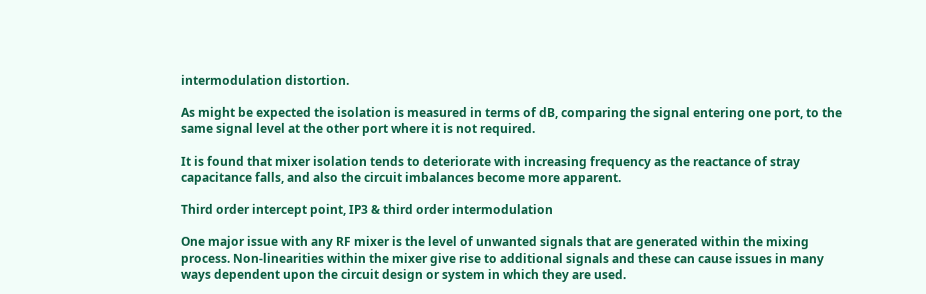intermodulation distortion.

As might be expected the isolation is measured in terms of dB, comparing the signal entering one port, to the same signal level at the other port where it is not required.

It is found that mixer isolation tends to deteriorate with increasing frequency as the reactance of stray capacitance falls, and also the circuit imbalances become more apparent.

Third order intercept point, IP3 & third order intermodulation

One major issue with any RF mixer is the level of unwanted signals that are generated within the mixing process. Non-linearities within the mixer give rise to additional signals and these can cause issues in many ways dependent upon the circuit design or system in which they are used.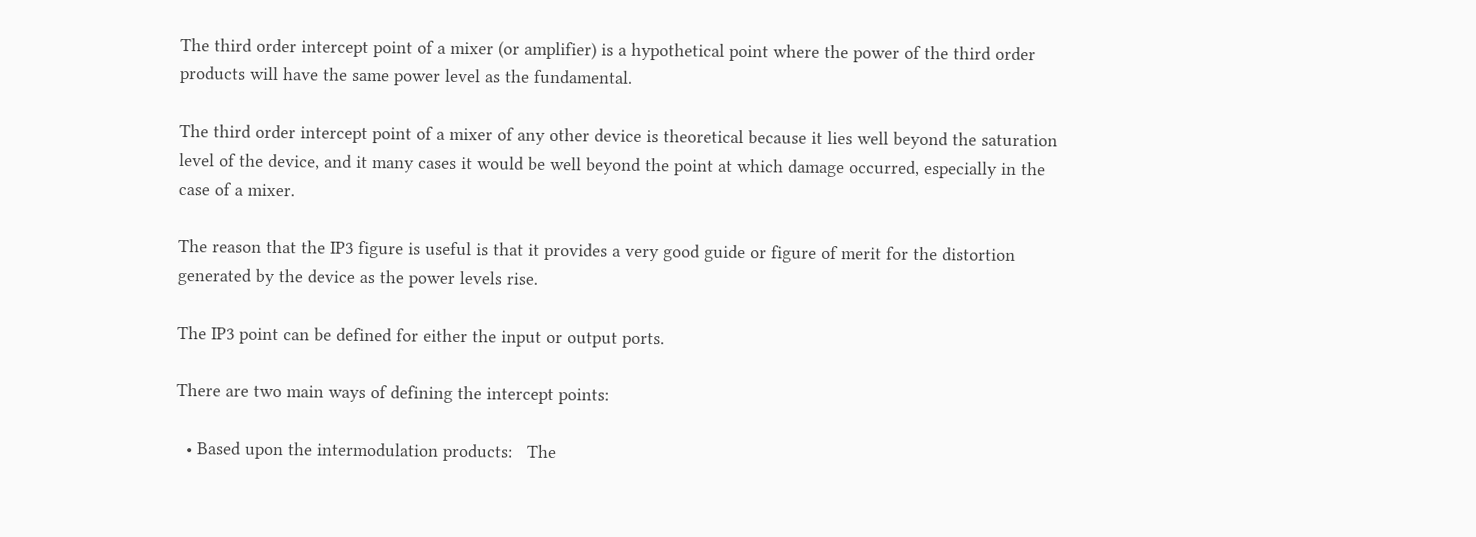The third order intercept point of a mixer (or amplifier) is a hypothetical point where the power of the third order products will have the same power level as the fundamental.

The third order intercept point of a mixer of any other device is theoretical because it lies well beyond the saturation level of the device, and it many cases it would be well beyond the point at which damage occurred, especially in the case of a mixer.

The reason that the IP3 figure is useful is that it provides a very good guide or figure of merit for the distortion generated by the device as the power levels rise.

The IP3 point can be defined for either the input or output ports.

There are two main ways of defining the intercept points:

  • Based upon the intermodulation products:   The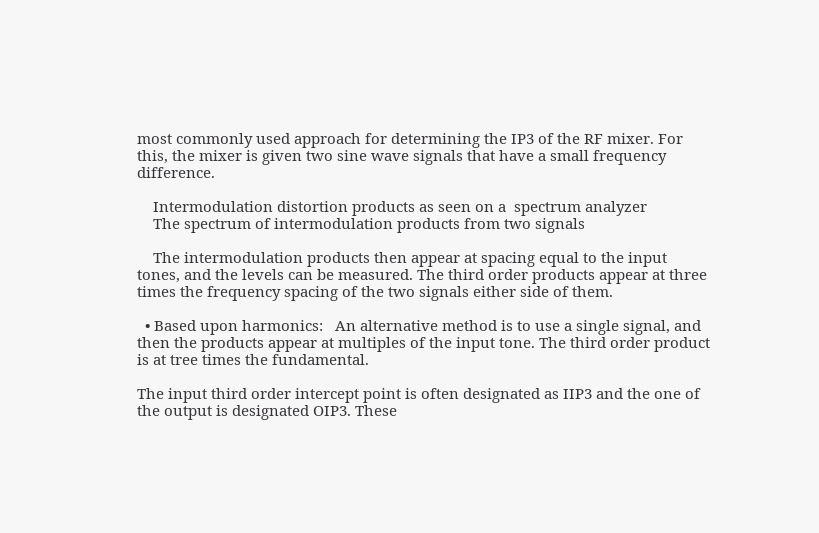most commonly used approach for determining the IP3 of the RF mixer. For this, the mixer is given two sine wave signals that have a small frequency difference.

    Intermodulation distortion products as seen on a  spectrum analyzer
    The spectrum of intermodulation products from two signals

    The intermodulation products then appear at spacing equal to the input tones, and the levels can be measured. The third order products appear at three times the frequency spacing of the two signals either side of them.

  • Based upon harmonics:   An alternative method is to use a single signal, and then the products appear at multiples of the input tone. The third order product is at tree times the fundamental.

The input third order intercept point is often designated as IIP3 and the one of the output is designated OIP3. These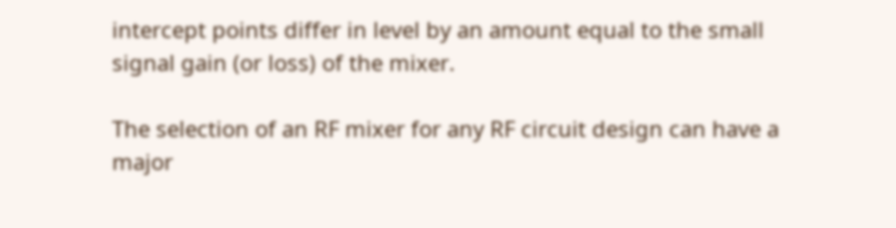intercept points differ in level by an amount equal to the small signal gain (or loss) of the mixer.

The selection of an RF mixer for any RF circuit design can have a major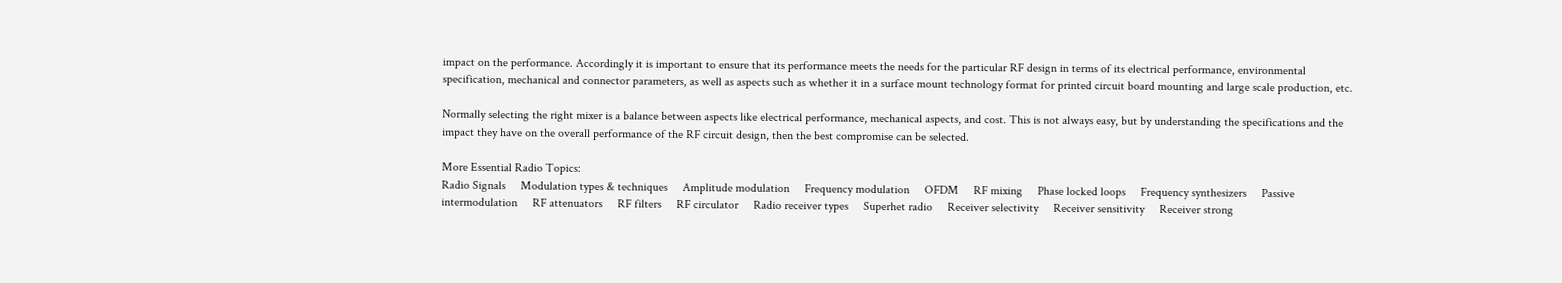impact on the performance. Accordingly it is important to ensure that its performance meets the needs for the particular RF design in terms of its electrical performance, environmental specification, mechanical and connector parameters, as well as aspects such as whether it in a surface mount technology format for printed circuit board mounting and large scale production, etc.

Normally selecting the right mixer is a balance between aspects like electrical performance, mechanical aspects, and cost. This is not always easy, but by understanding the specifications and the impact they have on the overall performance of the RF circuit design, then the best compromise can be selected.

More Essential Radio Topics:
Radio Signals     Modulation types & techniques     Amplitude modulation     Frequency modulation     OFDM     RF mixing     Phase locked loops     Frequency synthesizers     Passive intermodulation     RF attenuators     RF filters     RF circulator     Radio receiver types     Superhet radio     Receiver selectivity     Receiver sensitivity     Receiver strong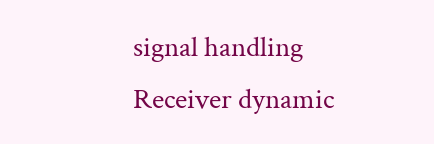signal handling     Receiver dynamic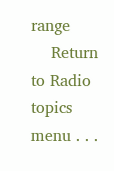range
    Return to Radio topics menu . . .